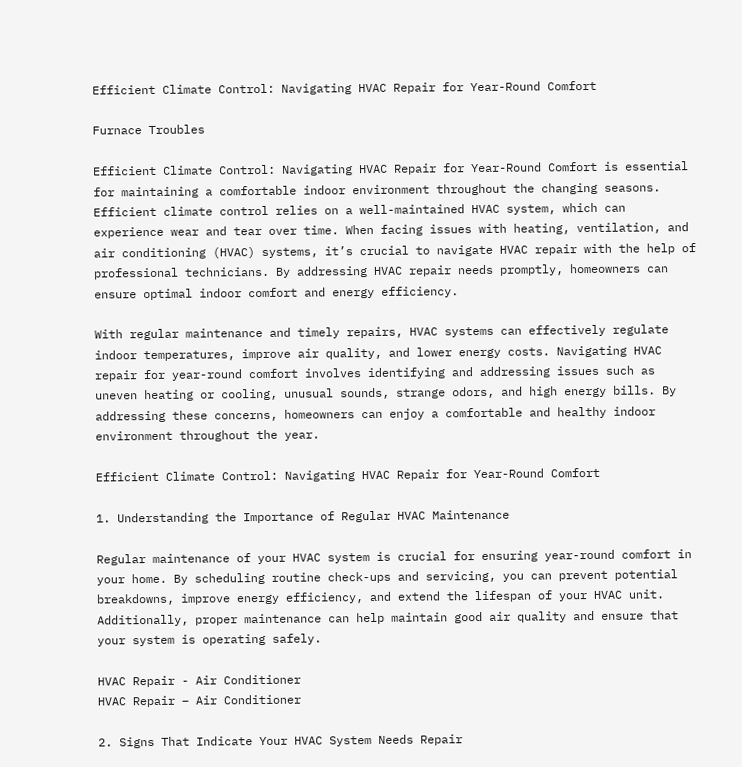Efficient Climate Control: Navigating HVAC Repair for Year-Round Comfort

Furnace Troubles

Efficient Climate Control: Navigating HVAC Repair for Year-Round Comfort is essential for maintaining a comfortable indoor environment throughout the changing seasons. Efficient climate control relies on a well-maintained HVAC system, which can experience wear and tear over time. When facing issues with heating, ventilation, and air conditioning (HVAC) systems, it’s crucial to navigate HVAC repair with the help of professional technicians. By addressing HVAC repair needs promptly, homeowners can ensure optimal indoor comfort and energy efficiency.

With regular maintenance and timely repairs, HVAC systems can effectively regulate indoor temperatures, improve air quality, and lower energy costs. Navigating HVAC repair for year-round comfort involves identifying and addressing issues such as uneven heating or cooling, unusual sounds, strange odors, and high energy bills. By addressing these concerns, homeowners can enjoy a comfortable and healthy indoor environment throughout the year.

Efficient Climate Control: Navigating HVAC Repair for Year-Round Comfort

1. Understanding the Importance of Regular HVAC Maintenance

Regular maintenance of your HVAC system is crucial for ensuring year-round comfort in your home. By scheduling routine check-ups and servicing, you can prevent potential breakdowns, improve energy efficiency, and extend the lifespan of your HVAC unit. Additionally, proper maintenance can help maintain good air quality and ensure that your system is operating safely.

HVAC Repair - Air Conditioner
HVAC Repair – Air Conditioner

2. Signs That Indicate Your HVAC System Needs Repair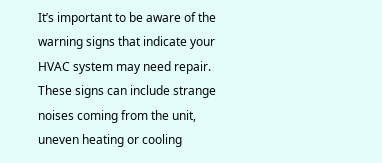It’s important to be aware of the warning signs that indicate your HVAC system may need repair. These signs can include strange noises coming from the unit, uneven heating or cooling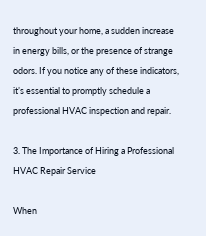throughout your home, a sudden increase in energy bills, or the presence of strange odors. If you notice any of these indicators, it’s essential to promptly schedule a professional HVAC inspection and repair.

3. The Importance of Hiring a Professional HVAC Repair Service

When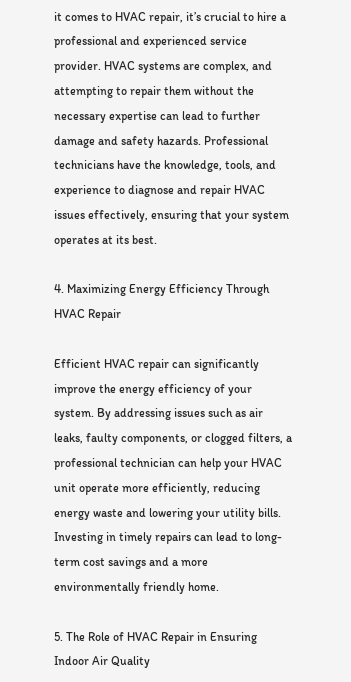it comes to HVAC repair, it’s crucial to hire a professional and experienced service provider. HVAC systems are complex, and attempting to repair them without the necessary expertise can lead to further damage and safety hazards. Professional technicians have the knowledge, tools, and experience to diagnose and repair HVAC issues effectively, ensuring that your system operates at its best.

4. Maximizing Energy Efficiency Through HVAC Repair

Efficient HVAC repair can significantly improve the energy efficiency of your system. By addressing issues such as air leaks, faulty components, or clogged filters, a professional technician can help your HVAC unit operate more efficiently, reducing energy waste and lowering your utility bills. Investing in timely repairs can lead to long-term cost savings and a more environmentally friendly home.

5. The Role of HVAC Repair in Ensuring Indoor Air Quality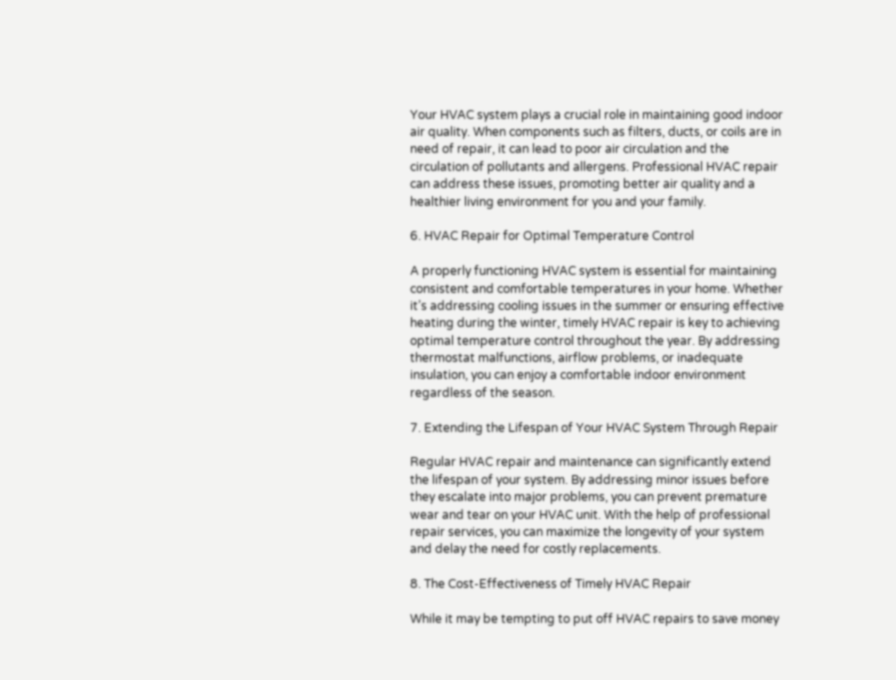Your HVAC system plays a crucial role in maintaining good indoor air quality. When components such as filters, ducts, or coils are in need of repair, it can lead to poor air circulation and the circulation of pollutants and allergens. Professional HVAC repair can address these issues, promoting better air quality and a healthier living environment for you and your family.

6. HVAC Repair for Optimal Temperature Control

A properly functioning HVAC system is essential for maintaining consistent and comfortable temperatures in your home. Whether it’s addressing cooling issues in the summer or ensuring effective heating during the winter, timely HVAC repair is key to achieving optimal temperature control throughout the year. By addressing thermostat malfunctions, airflow problems, or inadequate insulation, you can enjoy a comfortable indoor environment regardless of the season.

7. Extending the Lifespan of Your HVAC System Through Repair

Regular HVAC repair and maintenance can significantly extend the lifespan of your system. By addressing minor issues before they escalate into major problems, you can prevent premature wear and tear on your HVAC unit. With the help of professional repair services, you can maximize the longevity of your system and delay the need for costly replacements.

8. The Cost-Effectiveness of Timely HVAC Repair

While it may be tempting to put off HVAC repairs to save money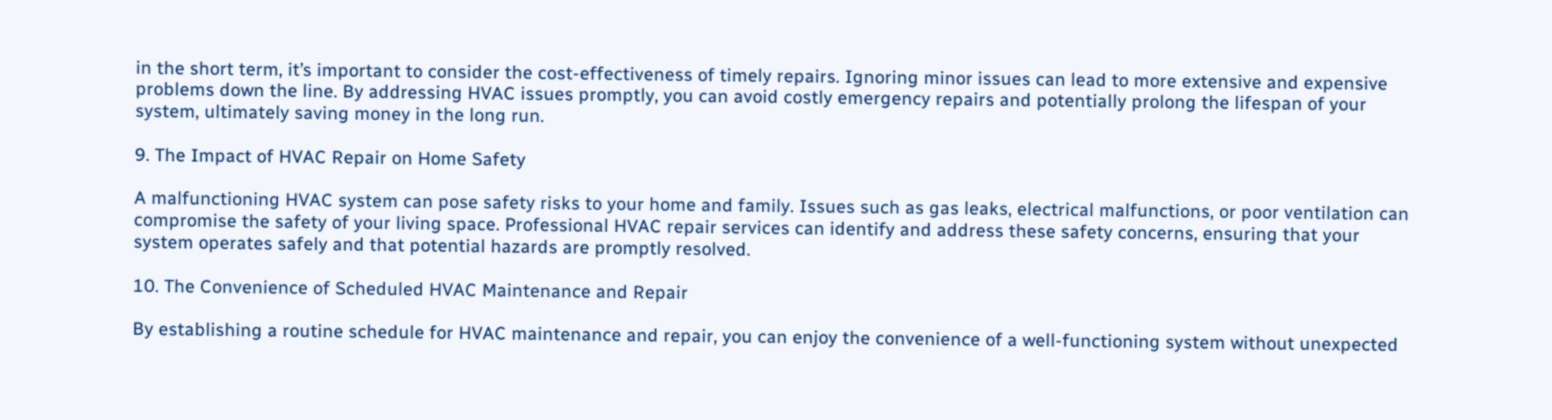in the short term, it’s important to consider the cost-effectiveness of timely repairs. Ignoring minor issues can lead to more extensive and expensive problems down the line. By addressing HVAC issues promptly, you can avoid costly emergency repairs and potentially prolong the lifespan of your system, ultimately saving money in the long run.

9. The Impact of HVAC Repair on Home Safety

A malfunctioning HVAC system can pose safety risks to your home and family. Issues such as gas leaks, electrical malfunctions, or poor ventilation can compromise the safety of your living space. Professional HVAC repair services can identify and address these safety concerns, ensuring that your system operates safely and that potential hazards are promptly resolved.

10. The Convenience of Scheduled HVAC Maintenance and Repair

By establishing a routine schedule for HVAC maintenance and repair, you can enjoy the convenience of a well-functioning system without unexpected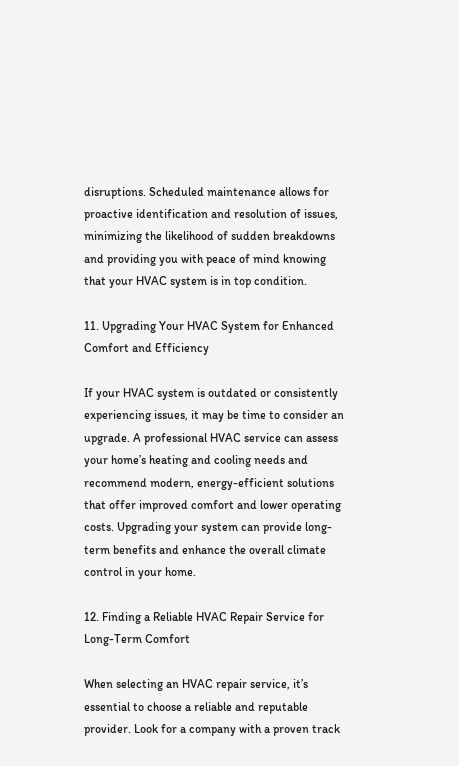disruptions. Scheduled maintenance allows for proactive identification and resolution of issues, minimizing the likelihood of sudden breakdowns and providing you with peace of mind knowing that your HVAC system is in top condition.

11. Upgrading Your HVAC System for Enhanced Comfort and Efficiency

If your HVAC system is outdated or consistently experiencing issues, it may be time to consider an upgrade. A professional HVAC service can assess your home’s heating and cooling needs and recommend modern, energy-efficient solutions that offer improved comfort and lower operating costs. Upgrading your system can provide long-term benefits and enhance the overall climate control in your home.

12. Finding a Reliable HVAC Repair Service for Long-Term Comfort

When selecting an HVAC repair service, it’s essential to choose a reliable and reputable provider. Look for a company with a proven track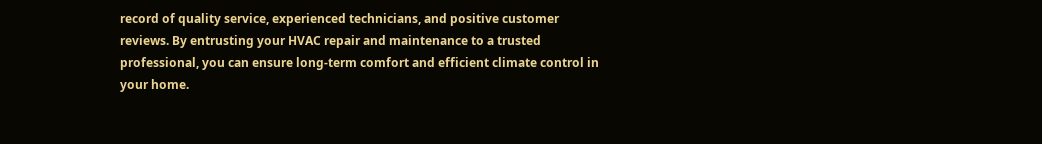record of quality service, experienced technicians, and positive customer reviews. By entrusting your HVAC repair and maintenance to a trusted professional, you can ensure long-term comfort and efficient climate control in your home.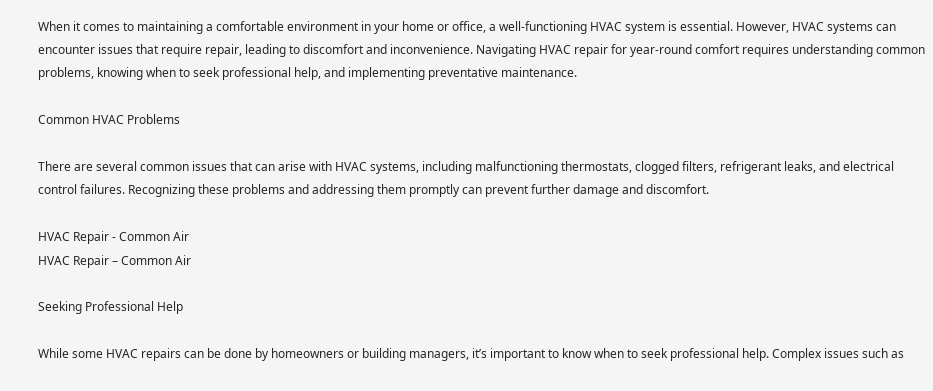When it comes to maintaining a comfortable environment in your home or office, a well-functioning HVAC system is essential. However, HVAC systems can encounter issues that require repair, leading to discomfort and inconvenience. Navigating HVAC repair for year-round comfort requires understanding common problems, knowing when to seek professional help, and implementing preventative maintenance.

Common HVAC Problems

There are several common issues that can arise with HVAC systems, including malfunctioning thermostats, clogged filters, refrigerant leaks, and electrical control failures. Recognizing these problems and addressing them promptly can prevent further damage and discomfort.

HVAC Repair - Common Air
HVAC Repair – Common Air

Seeking Professional Help

While some HVAC repairs can be done by homeowners or building managers, it’s important to know when to seek professional help. Complex issues such as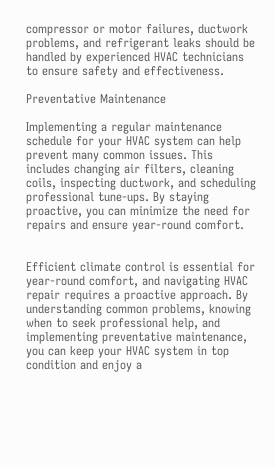compressor or motor failures, ductwork problems, and refrigerant leaks should be handled by experienced HVAC technicians to ensure safety and effectiveness.

Preventative Maintenance

Implementing a regular maintenance schedule for your HVAC system can help prevent many common issues. This includes changing air filters, cleaning coils, inspecting ductwork, and scheduling professional tune-ups. By staying proactive, you can minimize the need for repairs and ensure year-round comfort.


Efficient climate control is essential for year-round comfort, and navigating HVAC repair requires a proactive approach. By understanding common problems, knowing when to seek professional help, and implementing preventative maintenance, you can keep your HVAC system in top condition and enjoy a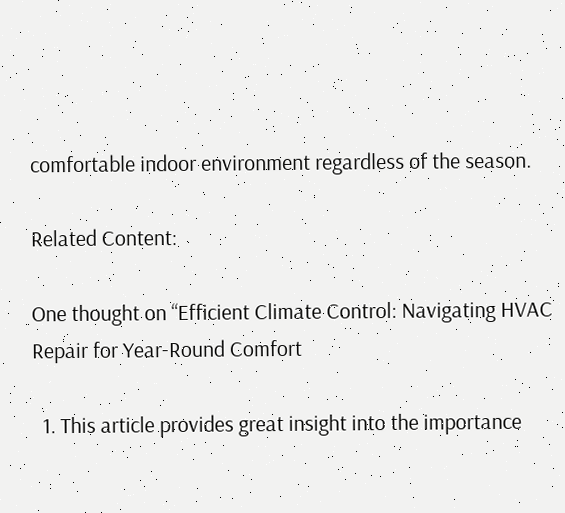comfortable indoor environment regardless of the season.

Related Content:

One thought on “Efficient Climate Control: Navigating HVAC Repair for Year-Round Comfort

  1. This article provides great insight into the importance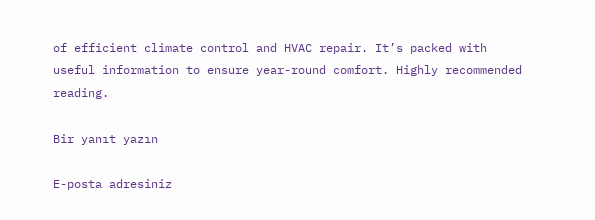of efficient climate control and HVAC repair. It’s packed with useful information to ensure year-round comfort. Highly recommended reading.

Bir yanıt yazın

E-posta adresiniz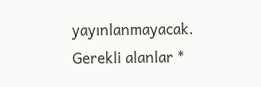yayınlanmayacak. Gerekli alanlar *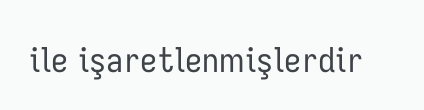ile işaretlenmişlerdir